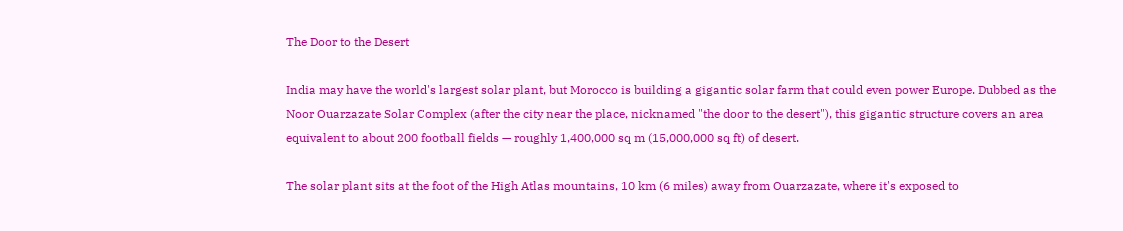The Door to the Desert

India may have the world's largest solar plant, but Morocco is building a gigantic solar farm that could even power Europe. Dubbed as the Noor Ouarzazate Solar Complex (after the city near the place, nicknamed "the door to the desert"), this gigantic structure covers an area equivalent to about 200 football fields — roughly 1,400,000 sq m (15,000,000 sq ft) of desert.

The solar plant sits at the foot of the High Atlas mountains, 10 km (6 miles) away from Ouarzazate, where it's exposed to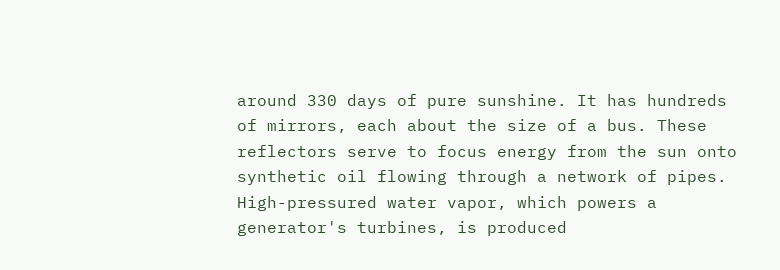around 330 days of pure sunshine. It has hundreds of mirrors, each about the size of a bus. These reflectors serve to focus energy from the sun onto synthetic oil flowing through a network of pipes. High-pressured water vapor, which powers a generator's turbines, is produced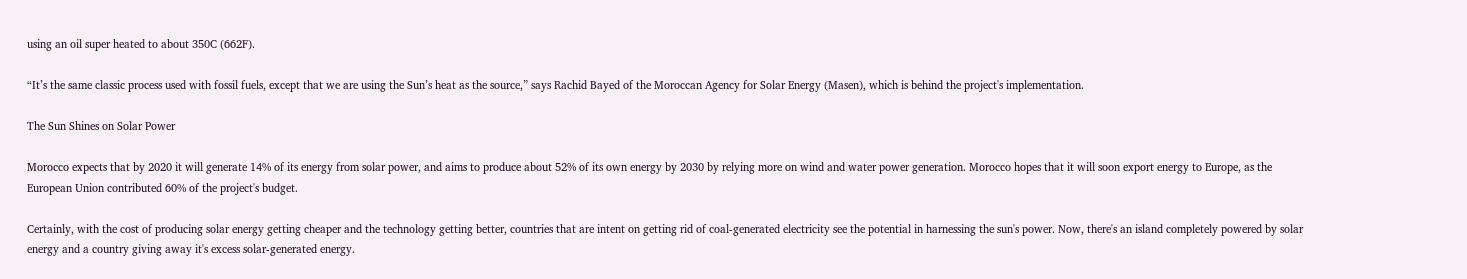using an oil super heated to about 350C (662F).

“It’s the same classic process used with fossil fuels, except that we are using the Sun’s heat as the source,” says Rachid Bayed of the Moroccan Agency for Solar Energy (Masen), which is behind the project's implementation.

The Sun Shines on Solar Power

Morocco expects that by 2020 it will generate 14% of its energy from solar power, and aims to produce about 52% of its own energy by 2030 by relying more on wind and water power generation. Morocco hopes that it will soon export energy to Europe, as the European Union contributed 60% of the project's budget.

Certainly, with the cost of producing solar energy getting cheaper and the technology getting better, countries that are intent on getting rid of coal-generated electricity see the potential in harnessing the sun's power. Now, there's an island completely powered by solar energy and a country giving away it's excess solar-generated energy.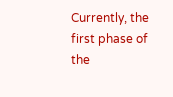Currently, the first phase of the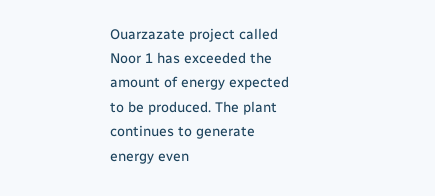Ouarzazate project called Noor 1 has exceeded the amount of energy expected to be produced. The plant continues to generate energy even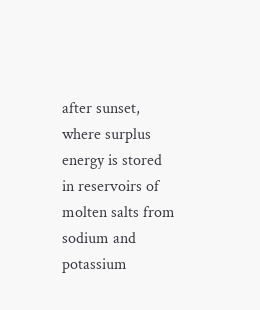after sunset, where surplus energy is stored in reservoirs of molten salts from sodium and potassium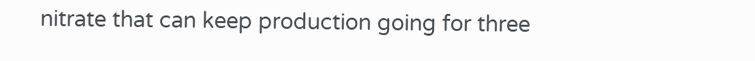nitrate that can keep production going for three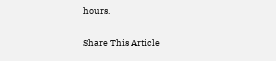hours.

Share This Article